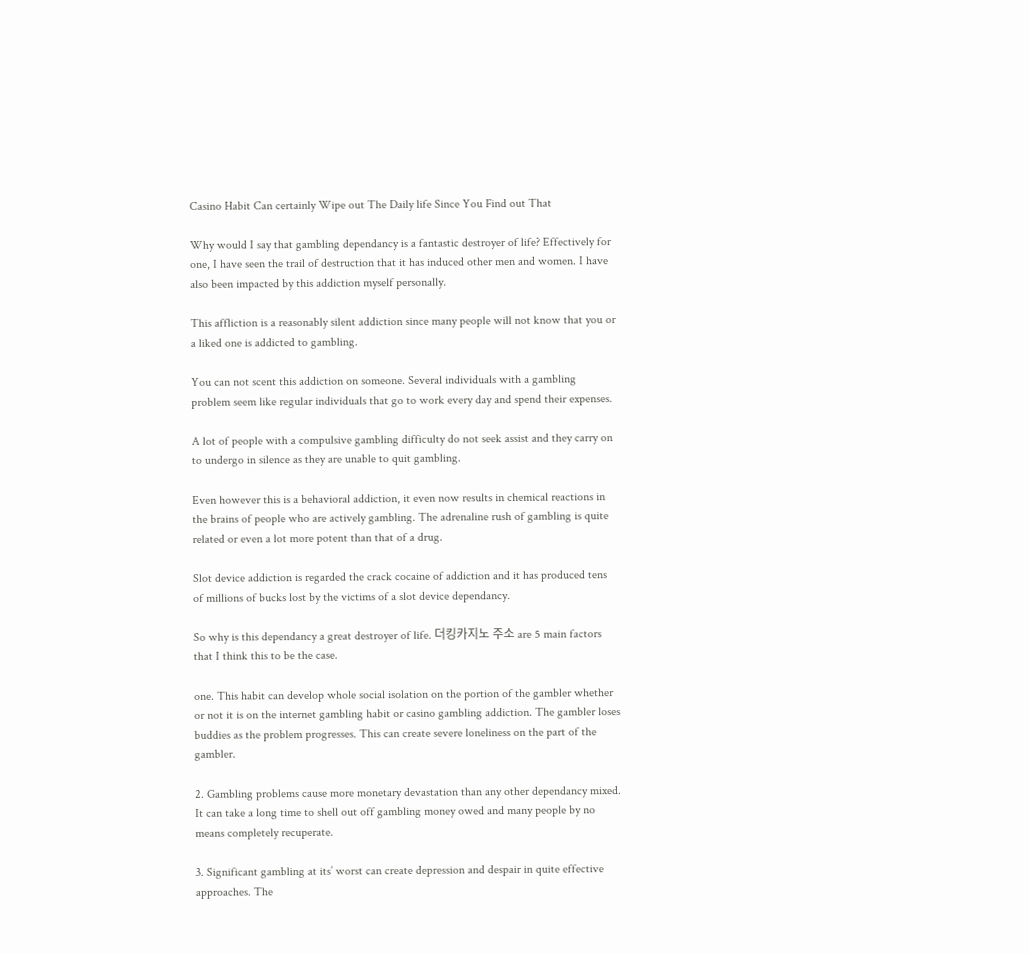Casino Habit Can certainly Wipe out The Daily life Since You Find out That

Why would I say that gambling dependancy is a fantastic destroyer of life? Effectively for one, I have seen the trail of destruction that it has induced other men and women. I have also been impacted by this addiction myself personally.

This affliction is a reasonably silent addiction since many people will not know that you or a liked one is addicted to gambling.

You can not scent this addiction on someone. Several individuals with a gambling problem seem like regular individuals that go to work every day and spend their expenses.

A lot of people with a compulsive gambling difficulty do not seek assist and they carry on to undergo in silence as they are unable to quit gambling.

Even however this is a behavioral addiction, it even now results in chemical reactions in the brains of people who are actively gambling. The adrenaline rush of gambling is quite related or even a lot more potent than that of a drug.

Slot device addiction is regarded the crack cocaine of addiction and it has produced tens of millions of bucks lost by the victims of a slot device dependancy.

So why is this dependancy a great destroyer of life. 더킹카지노 주소 are 5 main factors that I think this to be the case.

one. This habit can develop whole social isolation on the portion of the gambler whether or not it is on the internet gambling habit or casino gambling addiction. The gambler loses buddies as the problem progresses. This can create severe loneliness on the part of the gambler.

2. Gambling problems cause more monetary devastation than any other dependancy mixed. It can take a long time to shell out off gambling money owed and many people by no means completely recuperate.

3. Significant gambling at its’ worst can create depression and despair in quite effective approaches. The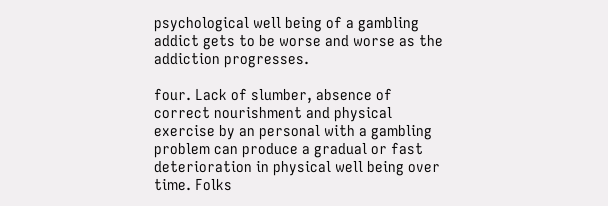psychological well being of a gambling addict gets to be worse and worse as the addiction progresses.

four. Lack of slumber, absence of correct nourishment and physical exercise by an personal with a gambling problem can produce a gradual or fast deterioration in physical well being over time. Folks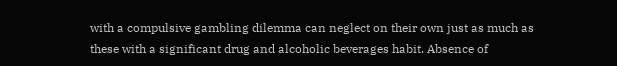with a compulsive gambling dilemma can neglect on their own just as much as these with a significant drug and alcoholic beverages habit. Absence of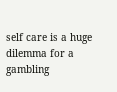self care is a huge dilemma for a gambling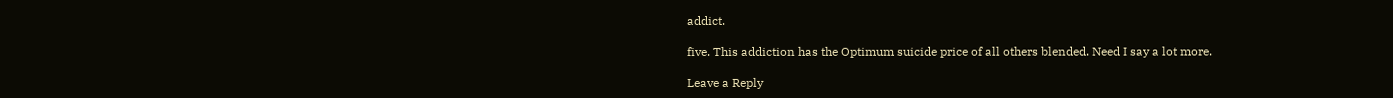addict.

five. This addiction has the Optimum suicide price of all others blended. Need I say a lot more.

Leave a Reply